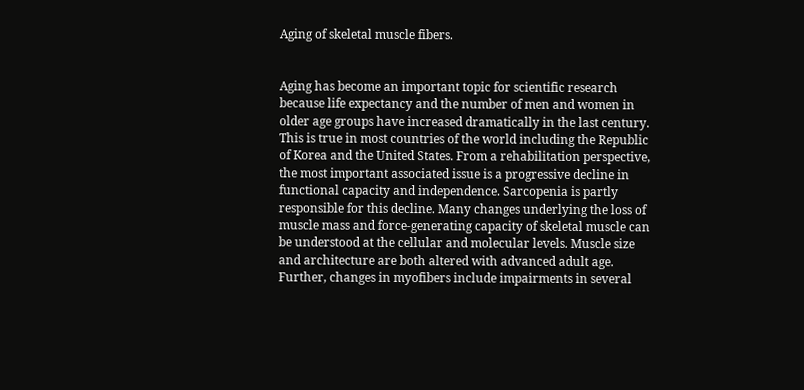Aging of skeletal muscle fibers.


Aging has become an important topic for scientific research because life expectancy and the number of men and women in older age groups have increased dramatically in the last century. This is true in most countries of the world including the Republic of Korea and the United States. From a rehabilitation perspective, the most important associated issue is a progressive decline in functional capacity and independence. Sarcopenia is partly responsible for this decline. Many changes underlying the loss of muscle mass and force-generating capacity of skeletal muscle can be understood at the cellular and molecular levels. Muscle size and architecture are both altered with advanced adult age. Further, changes in myofibers include impairments in several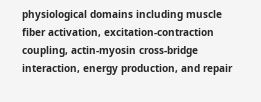physiological domains including muscle fiber activation, excitation-contraction coupling, actin-myosin cross-bridge interaction, energy production, and repair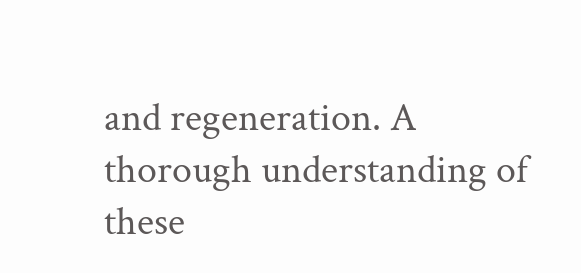and regeneration. A thorough understanding of these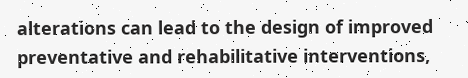alterations can lead to the design of improved preventative and rehabilitative interventions,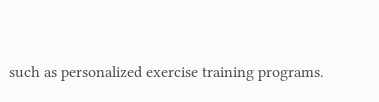such as personalized exercise training programs.